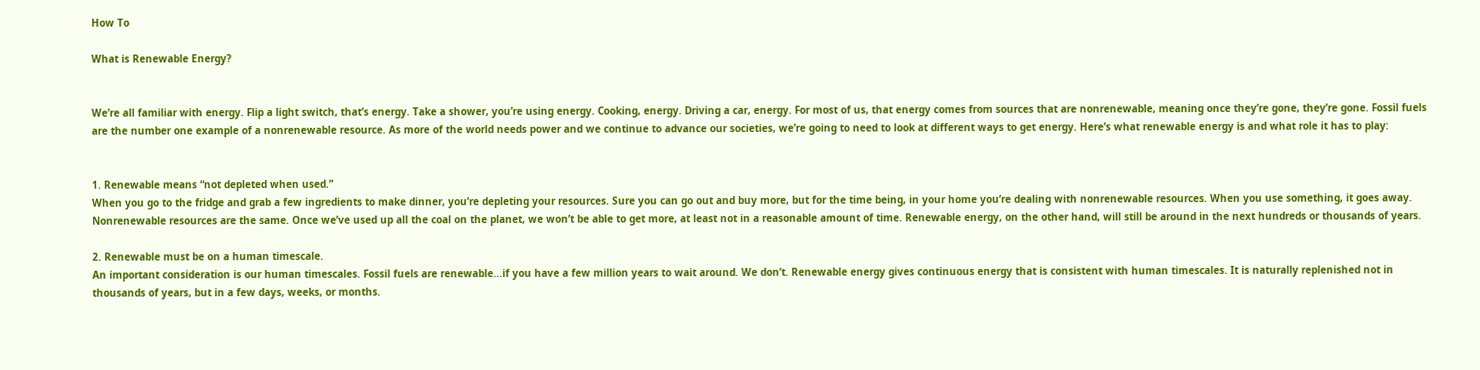How To

What is Renewable Energy?


We’re all familiar with energy. Flip a light switch, that’s energy. Take a shower, you’re using energy. Cooking, energy. Driving a car, energy. For most of us, that energy comes from sources that are nonrenewable, meaning once they’re gone, they’re gone. Fossil fuels are the number one example of a nonrenewable resource. As more of the world needs power and we continue to advance our societies, we’re going to need to look at different ways to get energy. Here’s what renewable energy is and what role it has to play:


1. Renewable means “not depleted when used.”
When you go to the fridge and grab a few ingredients to make dinner, you’re depleting your resources. Sure you can go out and buy more, but for the time being, in your home you’re dealing with nonrenewable resources. When you use something, it goes away. Nonrenewable resources are the same. Once we’ve used up all the coal on the planet, we won’t be able to get more, at least not in a reasonable amount of time. Renewable energy, on the other hand, will still be around in the next hundreds or thousands of years.

2. Renewable must be on a human timescale.
An important consideration is our human timescales. Fossil fuels are renewable...if you have a few million years to wait around. We don’t. Renewable energy gives continuous energy that is consistent with human timescales. It is naturally replenished not in thousands of years, but in a few days, weeks, or months.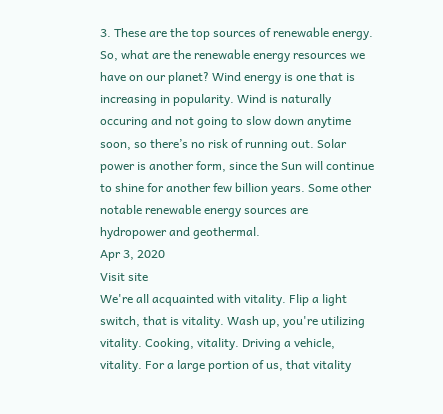3. These are the top sources of renewable energy.
So, what are the renewable energy resources we have on our planet? Wind energy is one that is increasing in popularity. Wind is naturally occuring and not going to slow down anytime soon, so there’s no risk of running out. Solar power is another form, since the Sun will continue to shine for another few billion years. Some other notable renewable energy sources are hydropower and geothermal.
Apr 3, 2020
Visit site
We're all acquainted with vitality. Flip a light switch, that is vitality. Wash up, you're utilizing vitality. Cooking, vitality. Driving a vehicle, vitality. For a large portion of us, that vitality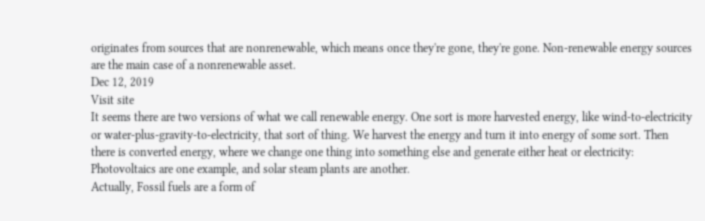originates from sources that are nonrenewable, which means once they're gone, they're gone. Non-renewable energy sources are the main case of a nonrenewable asset.
Dec 12, 2019
Visit site
It seems there are two versions of what we call renewable energy. One sort is more harvested energy, like wind-to-electricity or water-plus-gravity-to-electricity, that sort of thing. We harvest the energy and turn it into energy of some sort. Then there is converted energy, where we change one thing into something else and generate either heat or electricity: Photovoltaics are one example, and solar steam plants are another.
Actually, Fossil fuels are a form of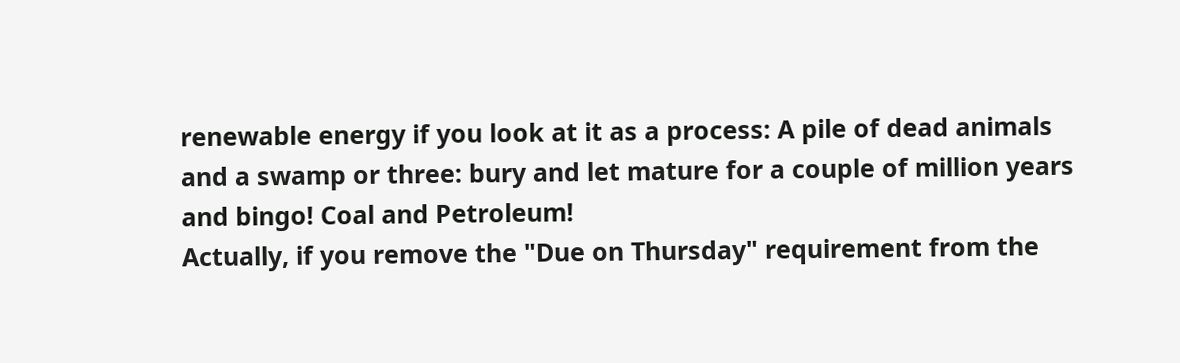renewable energy if you look at it as a process: A pile of dead animals and a swamp or three: bury and let mature for a couple of million years and bingo! Coal and Petroleum!
Actually, if you remove the "Due on Thursday" requirement from the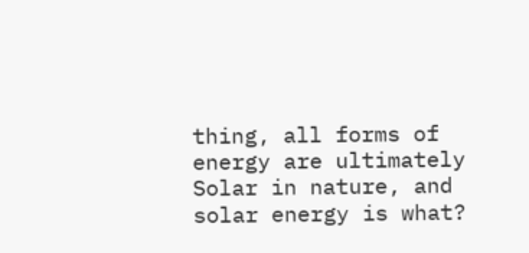thing, all forms of energy are ultimately Solar in nature, and solar energy is what?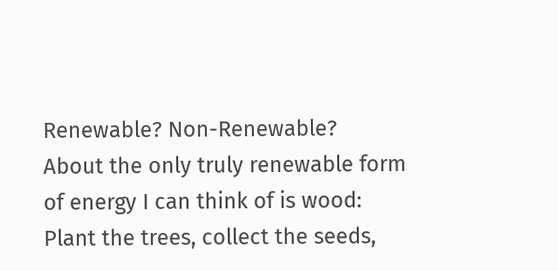Renewable? Non-Renewable?
About the only truly renewable form of energy I can think of is wood: Plant the trees, collect the seeds,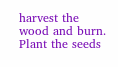harvest the wood and burn. Plant the seeds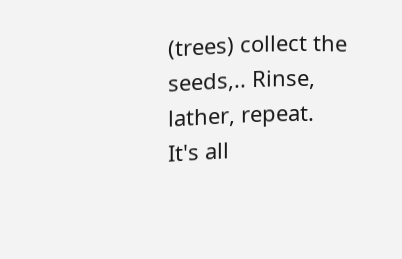(trees) collect the seeds,.. Rinse, lather, repeat.
It's all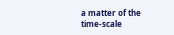a matter of the time-scale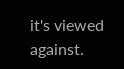it's viewed against.